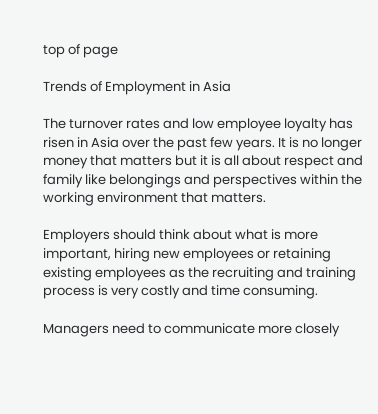top of page

Trends of Employment in Asia

The turnover rates and low employee loyalty has risen in Asia over the past few years. It is no longer money that matters but it is all about respect and family like belongings and perspectives within the working environment that matters.

Employers should think about what is more important, hiring new employees or retaining existing employees as the recruiting and training process is very costly and time consuming.

Managers need to communicate more closely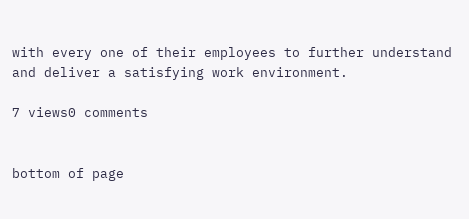with every one of their employees to further understand and deliver a satisfying work environment.

7 views0 comments


bottom of page